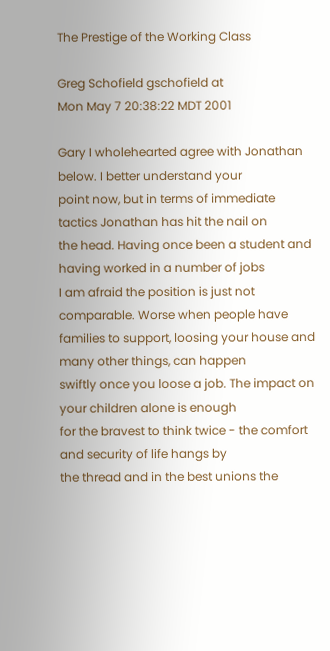The Prestige of the Working Class

Greg Schofield gschofield at
Mon May 7 20:38:22 MDT 2001

Gary I wholehearted agree with Jonathan below. I better understand your
point now, but in terms of immediate tactics Jonathan has hit the nail on
the head. Having once been a student and having worked in a number of jobs
I am afraid the position is just not comparable. Worse when people have
families to support, loosing your house and many other things, can happen
swiftly once you loose a job. The impact on your children alone is enough
for the bravest to think twice - the comfort and security of life hangs by
the thread and in the best unions the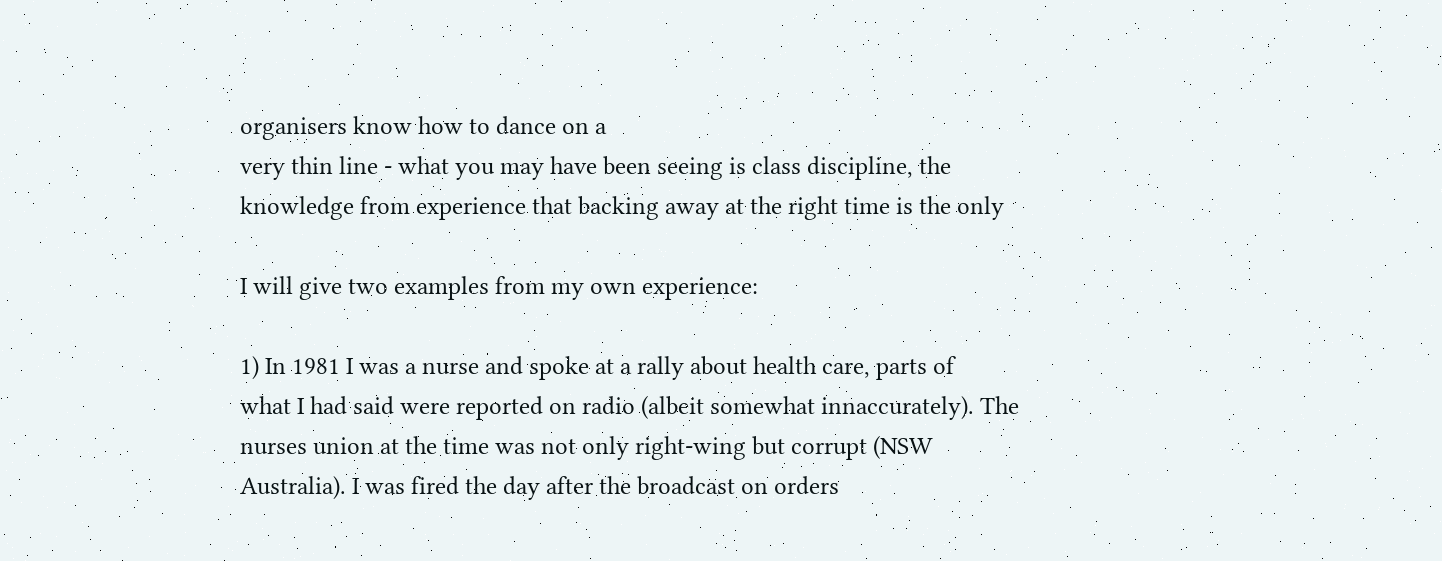organisers know how to dance on a
very thin line - what you may have been seeing is class discipline, the
knowledge from experience that backing away at the right time is the only

I will give two examples from my own experience:

1) In 1981 I was a nurse and spoke at a rally about health care, parts of
what I had said were reported on radio (albeit somewhat innaccurately). The
nurses union at the time was not only right-wing but corrupt (NSW
Australia). I was fired the day after the broadcast on orders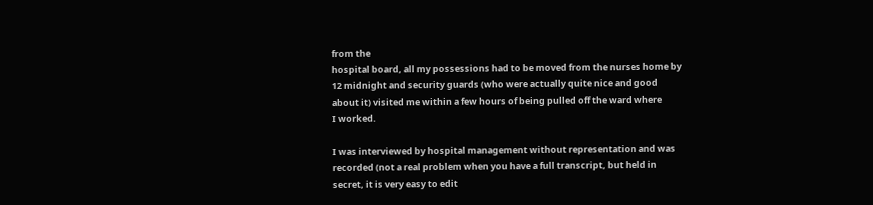from the
hospital board, all my possessions had to be moved from the nurses home by
12 midnight and security guards (who were actually quite nice and good
about it) visited me within a few hours of being pulled off the ward where
I worked.

I was interviewed by hospital management without representation and was
recorded (not a real problem when you have a full transcript, but held in
secret, it is very easy to edit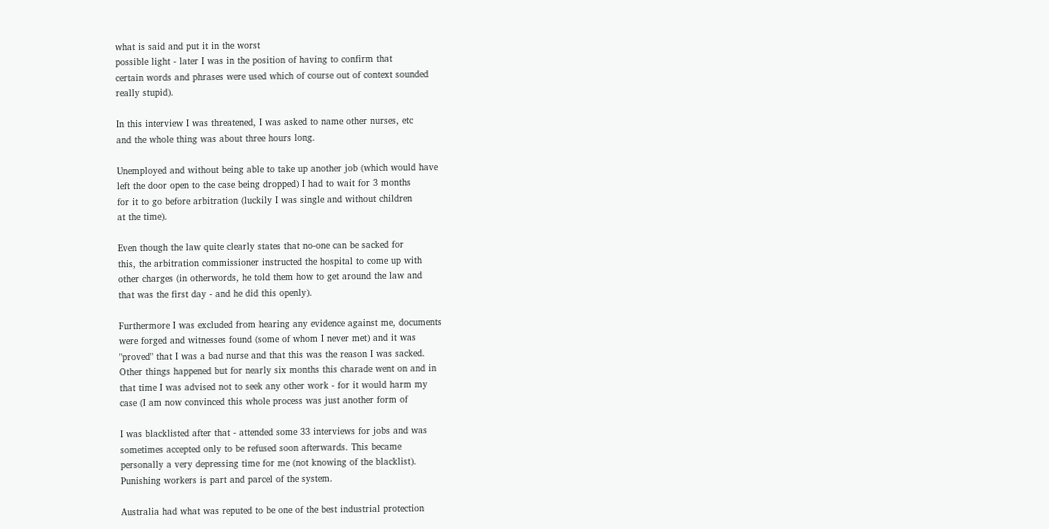what is said and put it in the worst
possible light - later I was in the position of having to confirm that
certain words and phrases were used which of course out of context sounded
really stupid).

In this interview I was threatened, I was asked to name other nurses, etc
and the whole thing was about three hours long.

Unemployed and without being able to take up another job (which would have
left the door open to the case being dropped) I had to wait for 3 months
for it to go before arbitration (luckily I was single and without children
at the time).

Even though the law quite clearly states that no-one can be sacked for
this, the arbitration commissioner instructed the hospital to come up with
other charges (in otherwords, he told them how to get around the law and
that was the first day - and he did this openly).

Furthermore I was excluded from hearing any evidence against me, documents
were forged and witnesses found (some of whom I never met) and it was
"proved" that I was a bad nurse and that this was the reason I was sacked.
Other things happened but for nearly six months this charade went on and in
that time I was advised not to seek any other work - for it would harm my
case (I am now convinced this whole process was just another form of

I was blacklisted after that - attended some 33 interviews for jobs and was
sometimes accepted only to be refused soon afterwards. This became
personally a very depressing time for me (not knowing of the blacklist).
Punishing workers is part and parcel of the system.

Australia had what was reputed to be one of the best industrial protection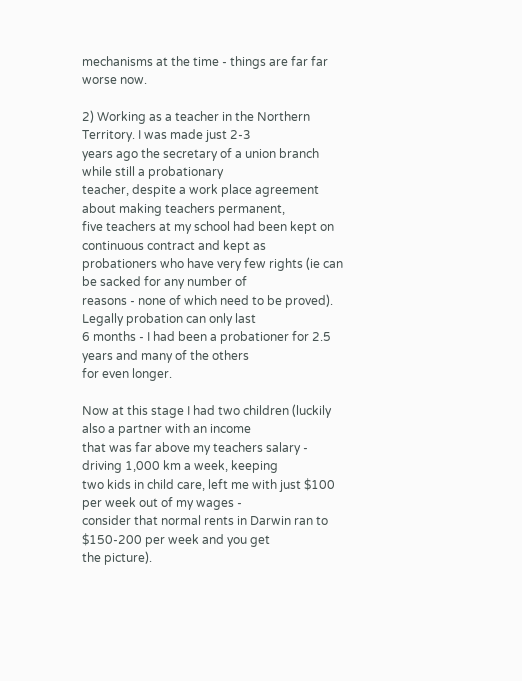mechanisms at the time - things are far far worse now.

2) Working as a teacher in the Northern Territory. I was made just 2-3
years ago the secretary of a union branch while still a probationary
teacher, despite a work place agreement about making teachers permanent,
five teachers at my school had been kept on continuous contract and kept as
probationers who have very few rights (ie can be sacked for any number of
reasons - none of which need to be proved). Legally probation can only last
6 months - I had been a probationer for 2.5 years and many of the others
for even longer.

Now at this stage I had two children (luckily also a partner with an income
that was far above my teachers salary - driving 1,000 km a week, keeping
two kids in child care, left me with just $100 per week out of my wages -
consider that normal rents in Darwin ran to $150-200 per week and you get
the picture).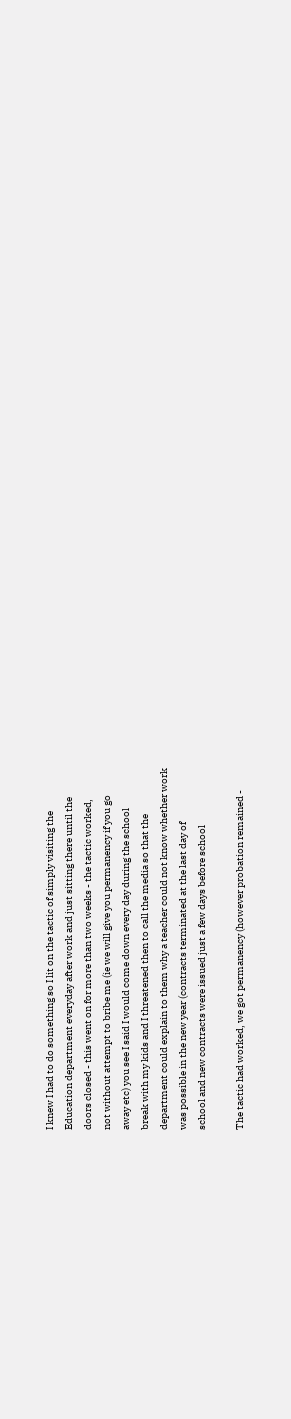I knew I had to do something so I lit on the tactic of simply visiting the
Education department everyday after work and just sitting there until the
doors closed - this went on for more than two weeks - the tactic worked,
not without attempt to bribe me (ie we will give you permanency if you go
away etc) you see I said I would come down every day during the school
break with my kids and I threatened then to call the media so that the
department could explain to them why a teacher could not know whether work
was possible in the new year (contracts terminated at the last day of
school and new contracts were issued just a few days before school

The tactic had worked, we got permanency (however probation remained -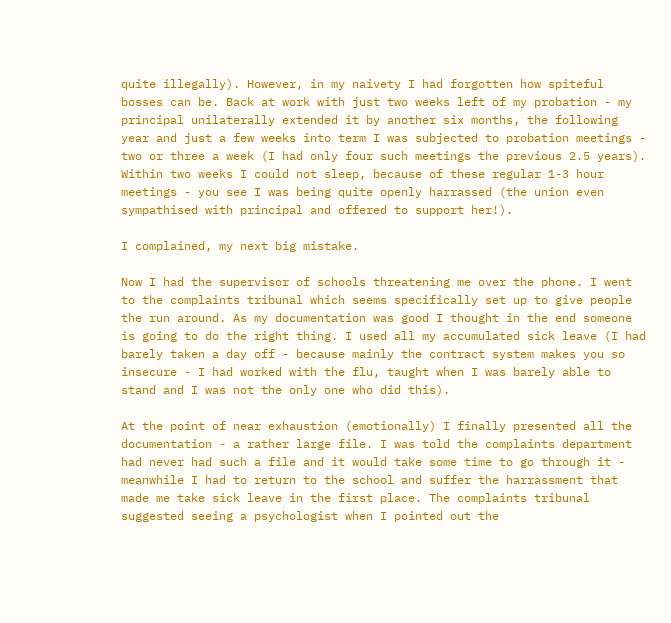quite illegally). However, in my naivety I had forgotten how spiteful
bosses can be. Back at work with just two weeks left of my probation - my
principal unilaterally extended it by another six months, the following
year and just a few weeks into term I was subjected to probation meetings -
two or three a week (I had only four such meetings the previous 2.5 years).
Within two weeks I could not sleep, because of these regular 1-3 hour
meetings - you see I was being quite openly harrassed (the union even
sympathised with principal and offered to support her!).

I complained, my next big mistake.

Now I had the supervisor of schools threatening me over the phone. I went
to the complaints tribunal which seems specifically set up to give people
the run around. As my documentation was good I thought in the end someone
is going to do the right thing. I used all my accumulated sick leave (I had
barely taken a day off - because mainly the contract system makes you so
insecure - I had worked with the flu, taught when I was barely able to
stand and I was not the only one who did this).

At the point of near exhaustion (emotionally) I finally presented all the
documentation - a rather large file. I was told the complaints department
had never had such a file and it would take some time to go through it -
meanwhile I had to return to the school and suffer the harrassment that
made me take sick leave in the first place. The complaints tribunal
suggested seeing a psychologist when I pointed out the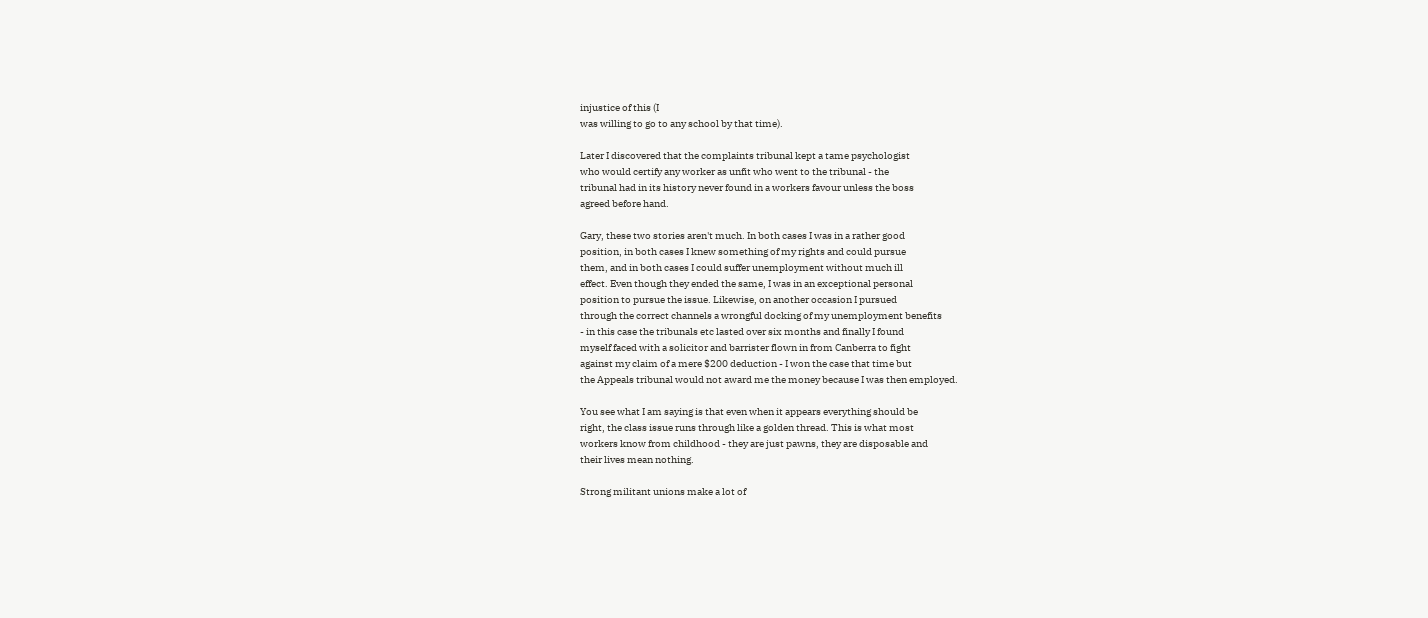injustice of this (I
was willing to go to any school by that time).

Later I discovered that the complaints tribunal kept a tame psychologist
who would certify any worker as unfit who went to the tribunal - the
tribunal had in its history never found in a workers favour unless the boss
agreed before hand.

Gary, these two stories aren't much. In both cases I was in a rather good
position, in both cases I knew something of my rights and could pursue
them, and in both cases I could suffer unemployment without much ill
effect. Even though they ended the same, I was in an exceptional personal
position to pursue the issue. Likewise, on another occasion I pursued
through the correct channels a wrongful docking of my unemployment benefits
- in this case the tribunals etc lasted over six months and finally I found
myself faced with a solicitor and barrister flown in from Canberra to fight
against my claim of a mere $200 deduction - I won the case that time but
the Appeals tribunal would not award me the money because I was then employed.

You see what I am saying is that even when it appears everything should be
right, the class issue runs through like a golden thread. This is what most
workers know from childhood - they are just pawns, they are disposable and
their lives mean nothing.

Strong militant unions make a lot of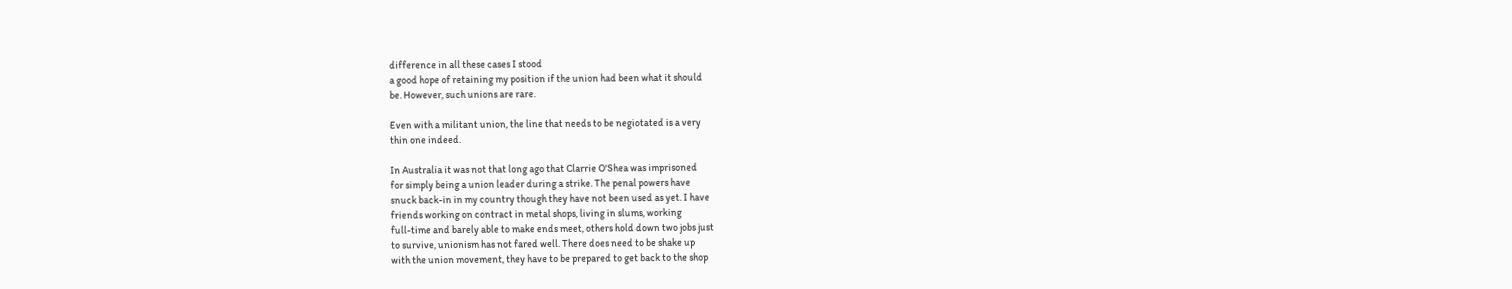difference in all these cases I stood
a good hope of retaining my position if the union had been what it should
be. However, such unions are rare.

Even with a militant union, the line that needs to be negiotated is a very
thin one indeed.

In Australia it was not that long ago that Clarrie O'Shea was imprisoned
for simply being a union leader during a strike. The penal powers have
snuck back-in in my country though they have not been used as yet. I have
friends working on contract in metal shops, living in slums, working
full-time and barely able to make ends meet, others hold down two jobs just
to survive, unionism has not fared well. There does need to be shake up
with the union movement, they have to be prepared to get back to the shop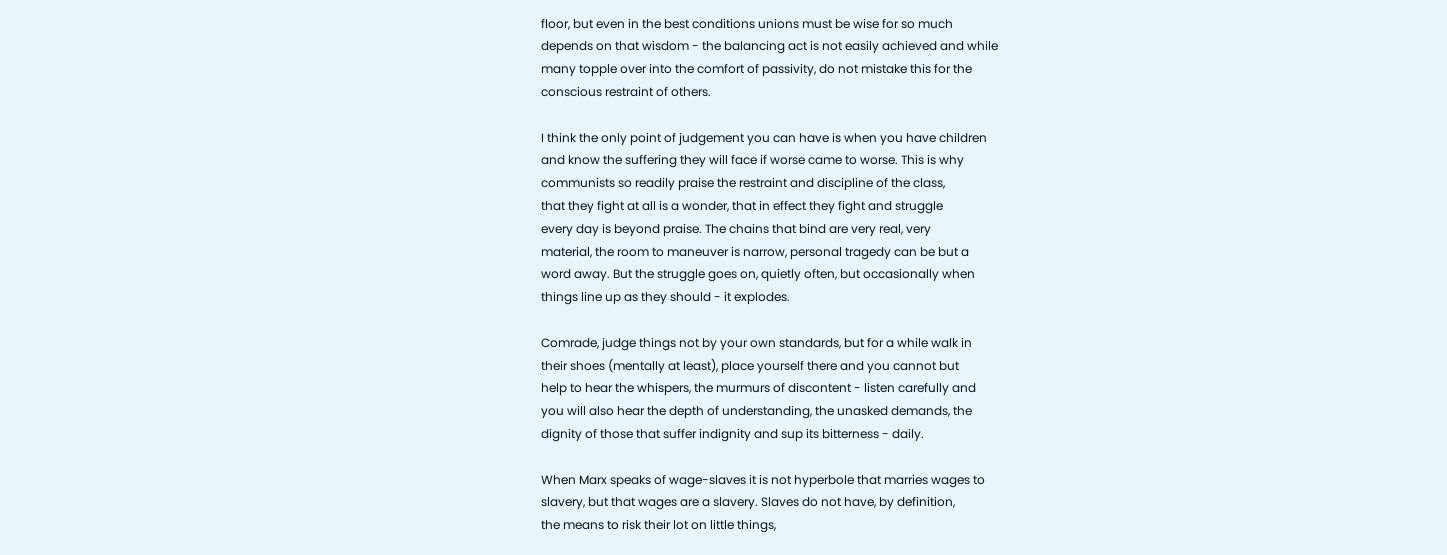floor, but even in the best conditions unions must be wise for so much
depends on that wisdom - the balancing act is not easily achieved and while
many topple over into the comfort of passivity, do not mistake this for the
conscious restraint of others.

I think the only point of judgement you can have is when you have children
and know the suffering they will face if worse came to worse. This is why
communists so readily praise the restraint and discipline of the class,
that they fight at all is a wonder, that in effect they fight and struggle
every day is beyond praise. The chains that bind are very real, very
material, the room to maneuver is narrow, personal tragedy can be but a
word away. But the struggle goes on, quietly often, but occasionally when
things line up as they should - it explodes.

Comrade, judge things not by your own standards, but for a while walk in
their shoes (mentally at least), place yourself there and you cannot but
help to hear the whispers, the murmurs of discontent - listen carefully and
you will also hear the depth of understanding, the unasked demands, the
dignity of those that suffer indignity and sup its bitterness - daily.

When Marx speaks of wage-slaves it is not hyperbole that marries wages to
slavery, but that wages are a slavery. Slaves do not have, by definition,
the means to risk their lot on little things,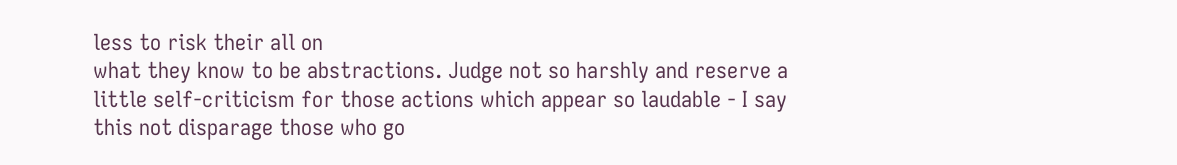less to risk their all on
what they know to be abstractions. Judge not so harshly and reserve a
little self-criticism for those actions which appear so laudable - I say
this not disparage those who go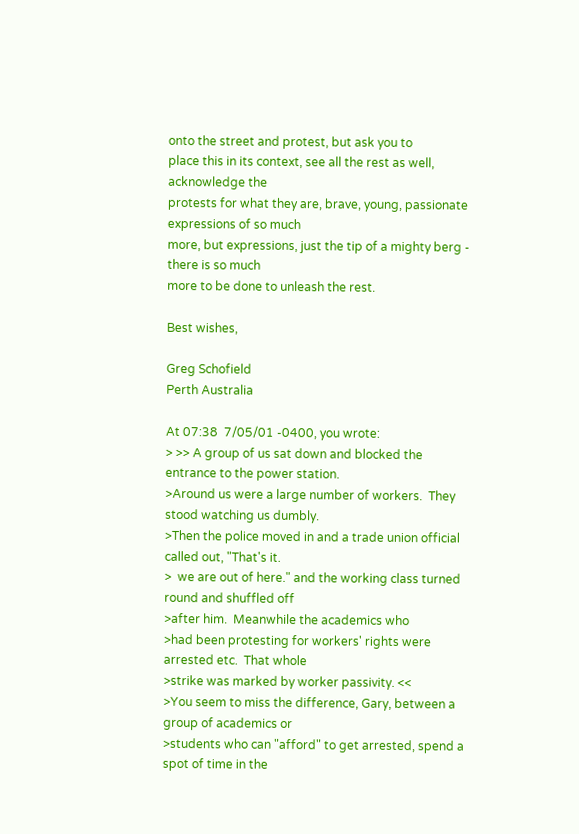onto the street and protest, but ask you to
place this in its context, see all the rest as well, acknowledge the
protests for what they are, brave, young, passionate expressions of so much
more, but expressions, just the tip of a mighty berg - there is so much
more to be done to unleash the rest.

Best wishes,

Greg Schofield
Perth Australia

At 07:38  7/05/01 -0400, you wrote:
> >> A group of us sat down and blocked the entrance to the power station.
>Around us were a large number of workers.  They stood watching us dumbly.
>Then the police moved in and a trade union official called out, "That's it.
>  we are out of here." and the working class turned round and shuffled off
>after him.  Meanwhile the academics who
>had been protesting for workers' rights were arrested etc.  That whole
>strike was marked by worker passivity. <<
>You seem to miss the difference, Gary, between a group of academics or
>students who can "afford" to get arrested, spend a spot of time in the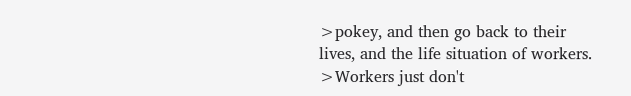>pokey, and then go back to their lives, and the life situation of workers.
>Workers just don't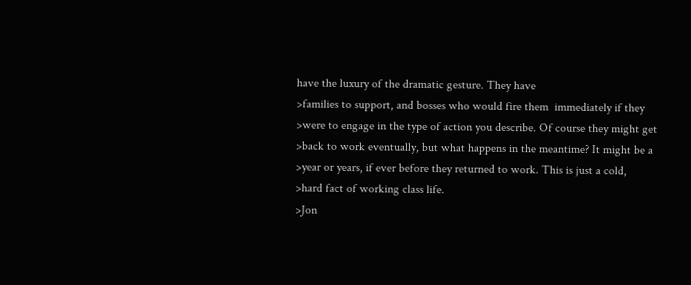have the luxury of the dramatic gesture. They have
>families to support, and bosses who would fire them  immediately if they
>were to engage in the type of action you describe. Of course they might get
>back to work eventually, but what happens in the meantime? It might be a
>year or years, if ever before they returned to work. This is just a cold,
>hard fact of working class life.
>Jon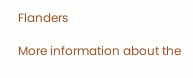Flanders

More information about the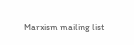Marxism mailing list